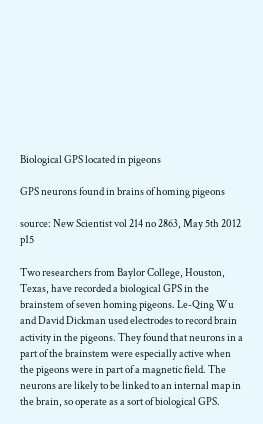Biological GPS located in pigeons

GPS neurons found in brains of homing pigeons

source: New Scientist vol 214 no 2863, May 5th 2012 p15

Two researchers from Baylor College, Houston, Texas, have recorded a biological GPS in the brainstem of seven homing pigeons. Le-Qing Wu and David Dickman used electrodes to record brain activity in the pigeons. They found that neurons in a part of the brainstem were especially active when the pigeons were in part of a magnetic field. The neurons are likely to be linked to an internal map in the brain, so operate as a sort of biological GPS.